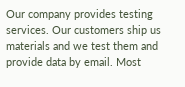Our company provides testing services. Our customers ship us materials and we test them and provide data by email. Most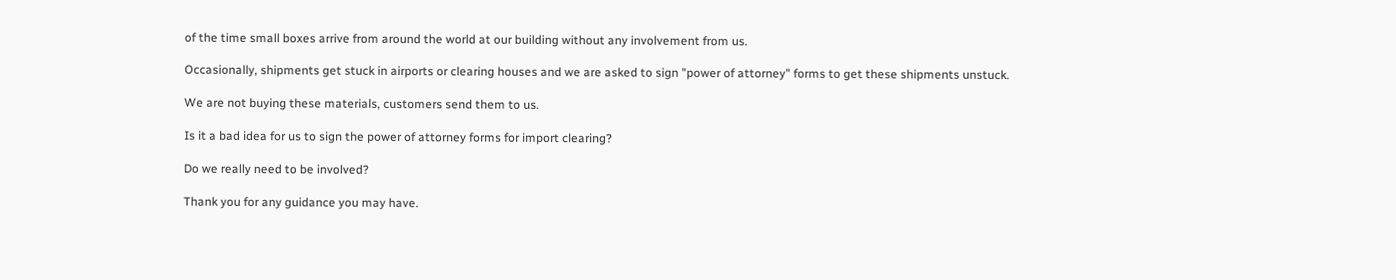of the time small boxes arrive from around the world at our building without any involvement from us.

Occasionally, shipments get stuck in airports or clearing houses and we are asked to sign "power of attorney" forms to get these shipments unstuck.

We are not buying these materials, customers send them to us.

Is it a bad idea for us to sign the power of attorney forms for import clearing?

Do we really need to be involved?

Thank you for any guidance you may have.